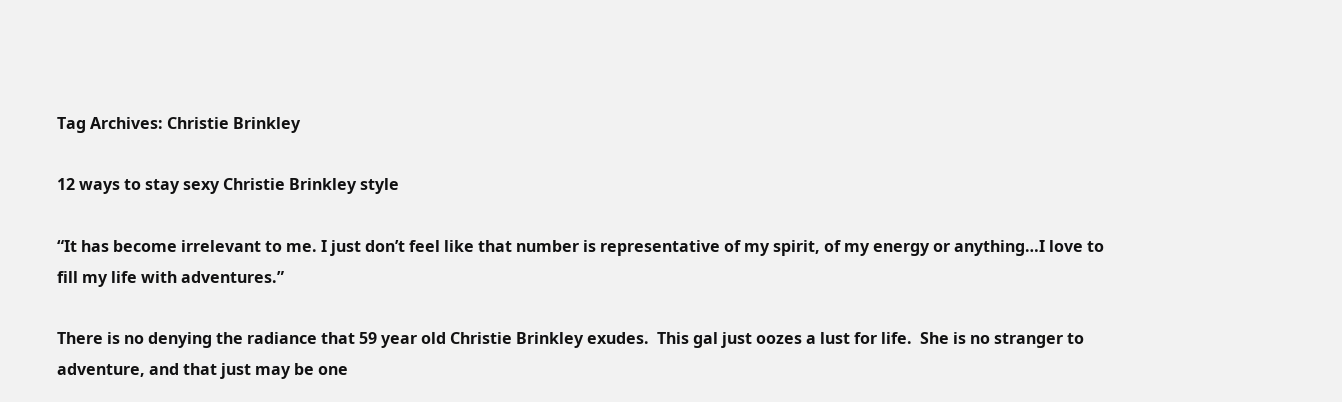Tag Archives: Christie Brinkley

12 ways to stay sexy Christie Brinkley style

“It has become irrelevant to me. I just don’t feel like that number is representative of my spirit, of my energy or anything…I love to fill my life with adventures.”

There is no denying the radiance that 59 year old Christie Brinkley exudes.  This gal just oozes a lust for life.  She is no stranger to adventure, and that just may be one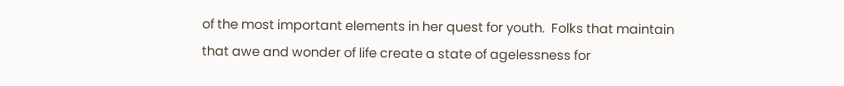of the most important elements in her quest for youth.  Folks that maintain that awe and wonder of life create a state of agelessness for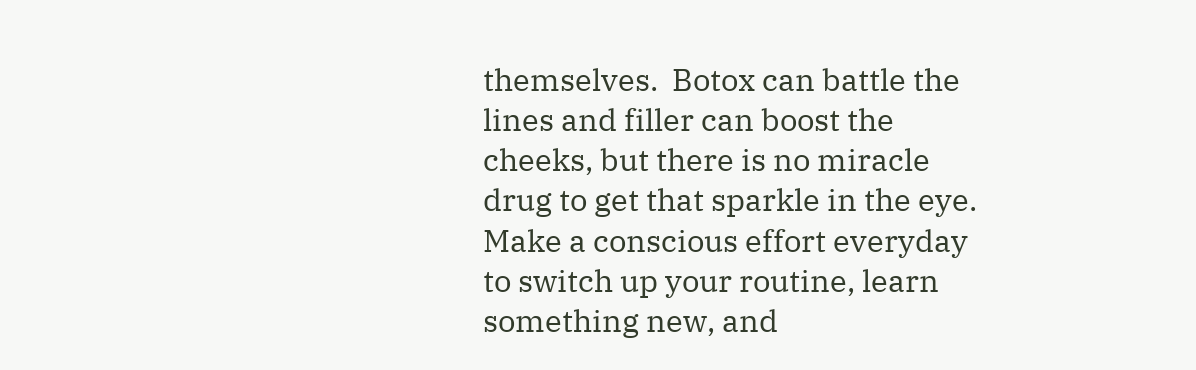themselves.  Botox can battle the lines and filler can boost the cheeks, but there is no miracle drug to get that sparkle in the eye.  Make a conscious effort everyday to switch up your routine, learn something new, and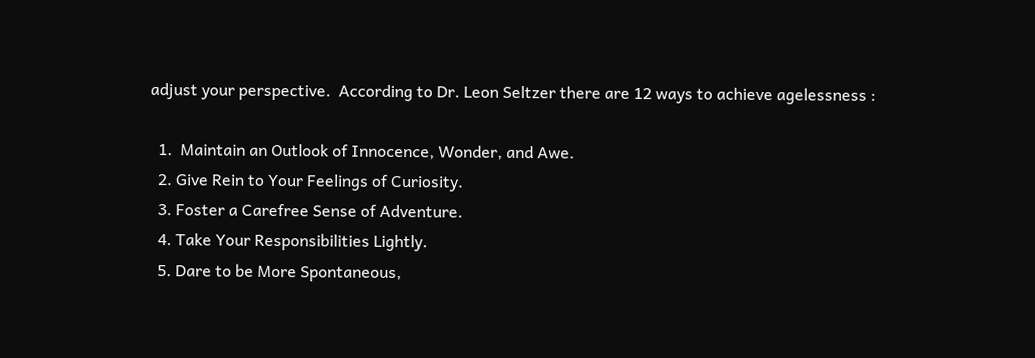adjust your perspective.  According to Dr. Leon Seltzer there are 12 ways to achieve agelessness :

  1.  Maintain an Outlook of Innocence, Wonder, and Awe.
  2. Give Rein to Your Feelings of Curiosity.
  3. Foster a Carefree Sense of Adventure.
  4. Take Your Responsibilities Lightly.
  5. Dare to be More Spontaneous,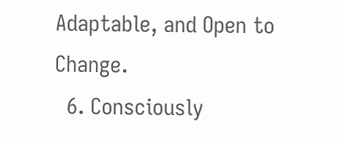Adaptable, and Open to Change.
  6. Consciously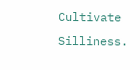Cultivate Silliness.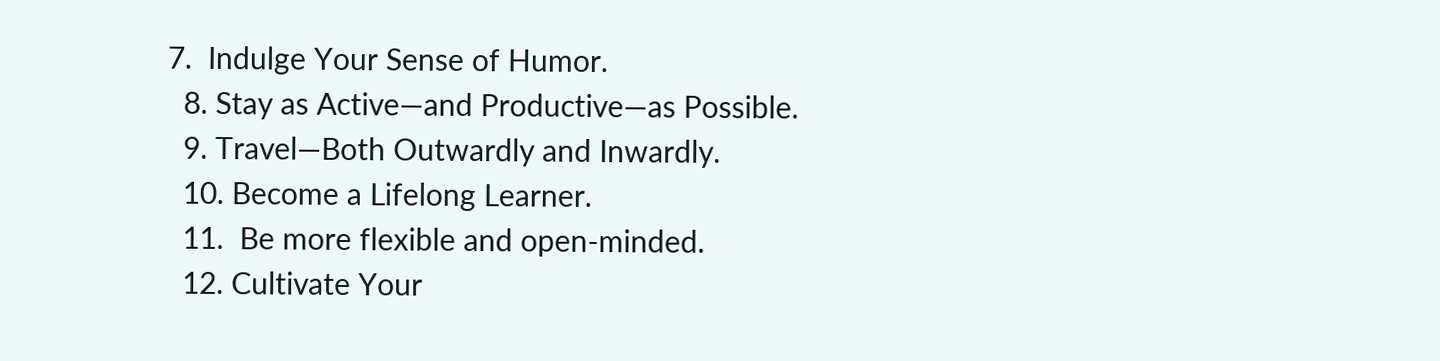7.  Indulge Your Sense of Humor.
  8. Stay as Active—and Productive—as Possible.
  9. Travel—Both Outwardly and Inwardly.
  10. Become a Lifelong Learner.
  11.  Be more flexible and open-minded.
  12. Cultivate Your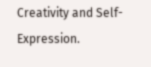Creativity and Self-Expression.